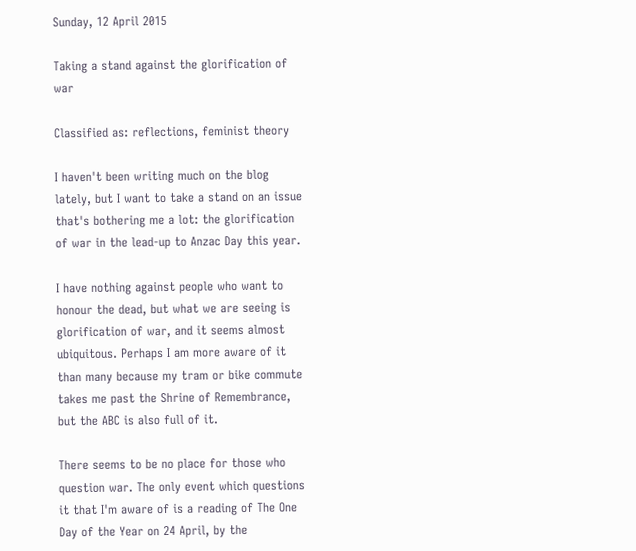Sunday, 12 April 2015

Taking a stand against the glorification of war

Classified as: reflections, feminist theory

I haven't been writing much on the blog lately, but I want to take a stand on an issue that's bothering me a lot: the glorification of war in the lead-up to Anzac Day this year.

I have nothing against people who want to honour the dead, but what we are seeing is glorification of war, and it seems almost ubiquitous. Perhaps I am more aware of it than many because my tram or bike commute takes me past the Shrine of Remembrance, but the ABC is also full of it.

There seems to be no place for those who question war. The only event which questions it that I'm aware of is a reading of The One Day of the Year on 24 April, by the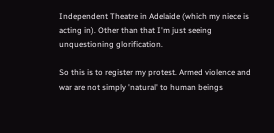Independent Theatre in Adelaide (which my niece is acting in). Other than that I'm just seeing unquestioning glorification.

So this is to register my protest. Armed violence and war are not simply 'natural' to human beings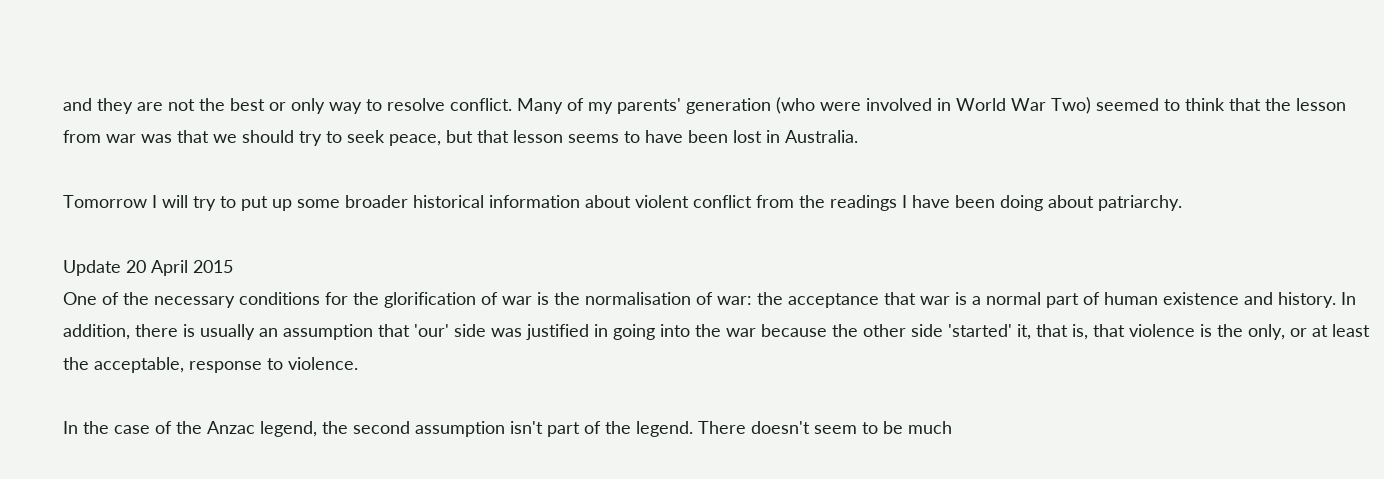and they are not the best or only way to resolve conflict. Many of my parents' generation (who were involved in World War Two) seemed to think that the lesson from war was that we should try to seek peace, but that lesson seems to have been lost in Australia.

Tomorrow I will try to put up some broader historical information about violent conflict from the readings I have been doing about patriarchy.

Update 20 April 2015
One of the necessary conditions for the glorification of war is the normalisation of war: the acceptance that war is a normal part of human existence and history. In addition, there is usually an assumption that 'our' side was justified in going into the war because the other side 'started' it, that is, that violence is the only, or at least the acceptable, response to violence.

In the case of the Anzac legend, the second assumption isn't part of the legend. There doesn't seem to be much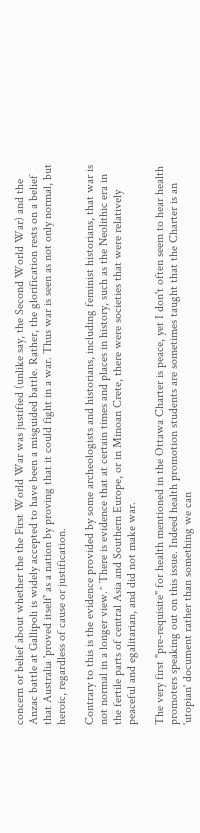concern or belief about whether the the First World War was justified (unlike say, the Second World War) and the Anzac battle at Gallipoli is widely accepted to have been a misguided battle. Rather, the glorification rests on a belief that Australia 'proved itself' as a nation by proving that it could fight in a war. Thus war is seen as not only normal, but heroic, regardless of cause or justification.

Contrary to this is the evidence provided by some archeologists and historians, including feminist historians, that war is not normal in a longer view.^ There is evidence that at certain times and places in history, such as the Neolithic era in the fertile parts of central Asia and Southern Europe, or in Minoan Crete, there were societies that were relatively peaceful and egalitarian, and did not make war.

The very first "pre-requisite" for health mentioned in the Ottawa Charter is peace, yet I don't often seem to hear health promoters speaking out on this issue. Indeed health promotion students are sometimes taught that the Charter is an 'utopian' document rather than something we can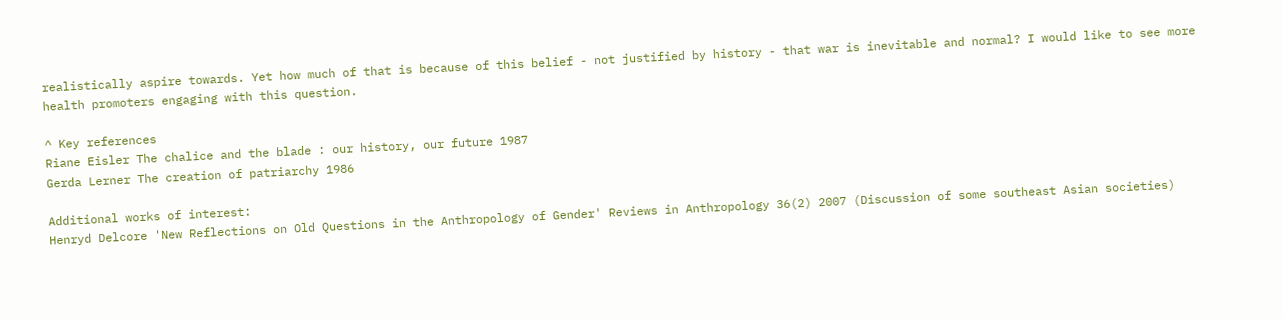realistically aspire towards. Yet how much of that is because of this belief - not justified by history - that war is inevitable and normal? I would like to see more health promoters engaging with this question.

^ Key references
Riane Eisler The chalice and the blade : our history, our future 1987
Gerda Lerner The creation of patriarchy 1986

Additional works of interest:
Henryd Delcore 'New Reflections on Old Questions in the Anthropology of Gender' Reviews in Anthropology 36(2) 2007 (Discussion of some southeast Asian societies)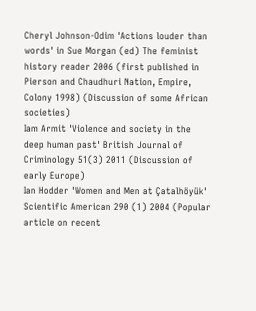Cheryl Johnson-Odim 'Actions louder than words' in Sue Morgan (ed) The feminist history reader 2006 (first published in Pierson and Chaudhuri Nation, Empire, Colony 1998) (Discussion of some African societies)
Iam Armit 'Violence and society in the deep human past' British Journal of Criminology 51(3) 2011 (Discussion of early Europe)
Ian Hodder 'Women and Men at Çatalhöyük' Scientific American 290 (1) 2004 (Popular article on recent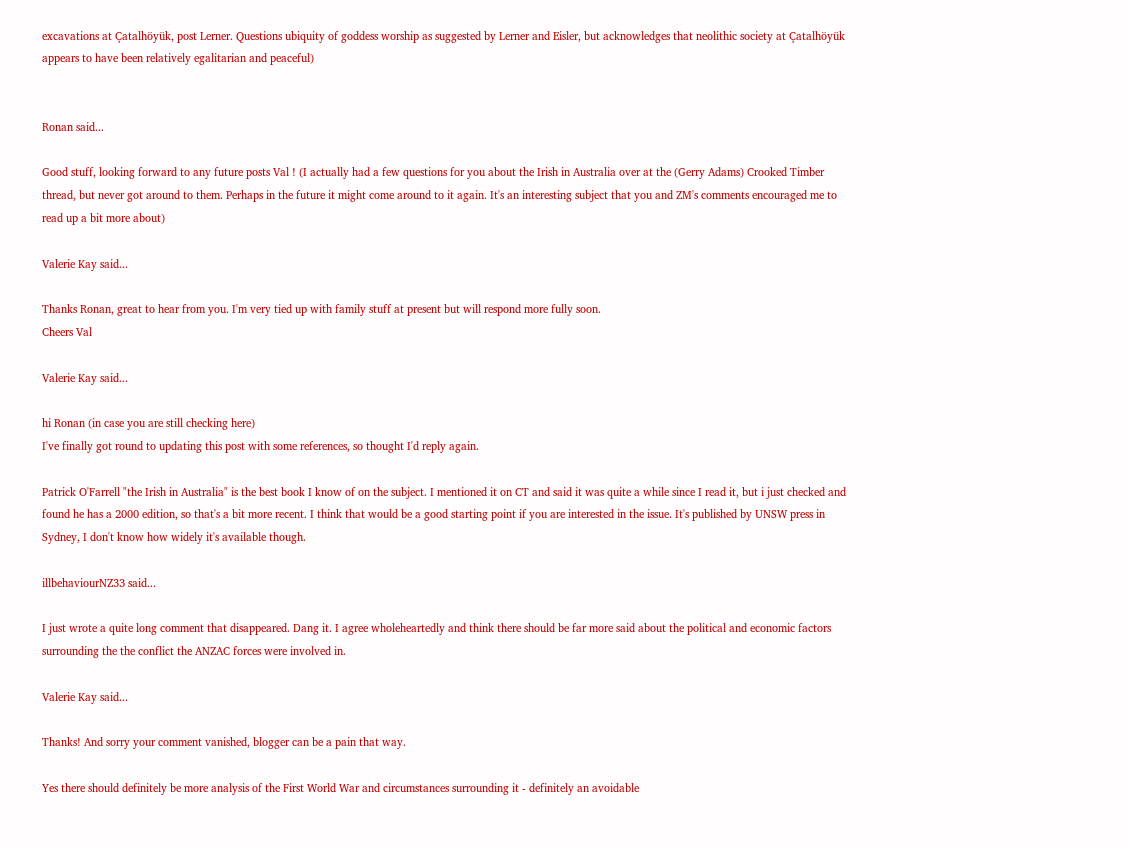excavations at Çatalhöyük, post Lerner. Questions ubiquity of goddess worship as suggested by Lerner and Eisler, but acknowledges that neolithic society at Çatalhöyük appears to have been relatively egalitarian and peaceful)


Ronan said...

Good stuff, looking forward to any future posts Val ! (I actually had a few questions for you about the Irish in Australia over at the (Gerry Adams) Crooked Timber thread, but never got around to them. Perhaps in the future it might come around to it again. It's an interesting subject that you and ZM's comments encouraged me to read up a bit more about)

Valerie Kay said...

Thanks Ronan, great to hear from you. I'm very tied up with family stuff at present but will respond more fully soon.
Cheers Val

Valerie Kay said...

hi Ronan (in case you are still checking here)
I've finally got round to updating this post with some references, so thought I'd reply again.

Patrick O'Farrell "the Irish in Australia" is the best book I know of on the subject. I mentioned it on CT and said it was quite a while since I read it, but i just checked and found he has a 2000 edition, so that's a bit more recent. I think that would be a good starting point if you are interested in the issue. It's published by UNSW press in Sydney, I don't know how widely it's available though.

illbehaviourNZ33 said...

I just wrote a quite long comment that disappeared. Dang it. I agree wholeheartedly and think there should be far more said about the political and economic factors surrounding the the conflict the ANZAC forces were involved in.

Valerie Kay said...

Thanks! And sorry your comment vanished, blogger can be a pain that way.

Yes there should definitely be more analysis of the First World War and circumstances surrounding it - definitely an avoidable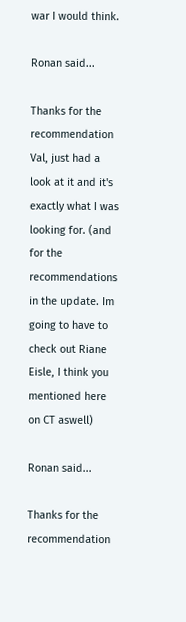war I would think.

Ronan said...

Thanks for the recommendation Val, just had a look at it and it's exactly what I was looking for. (and for the recommendations in the update. Im going to have to check out Riane Eisle, I think you mentioned here on CT aswell)

Ronan said...

Thanks for the recommendation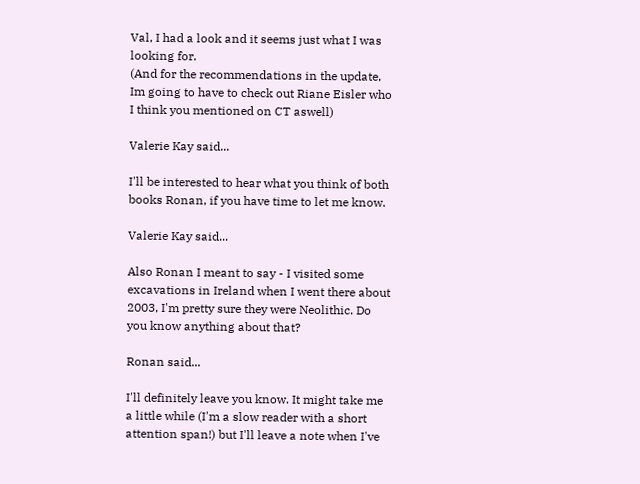Val, I had a look and it seems just what I was looking for.
(And for the recommendations in the update, Im going to have to check out Riane Eisler who I think you mentioned on CT aswell)

Valerie Kay said...

I'll be interested to hear what you think of both books Ronan, if you have time to let me know.

Valerie Kay said...

Also Ronan I meant to say - I visited some excavations in Ireland when I went there about 2003, I'm pretty sure they were Neolithic. Do you know anything about that?

Ronan said...

I'll definitely leave you know. It might take me a little while (I'm a slow reader with a short attention span!) but I'll leave a note when I've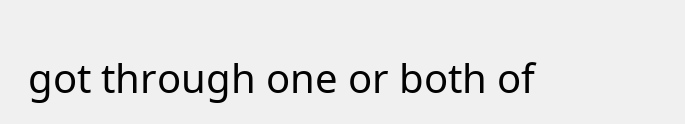got through one or both of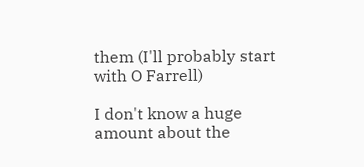them (I'll probably start with O Farrell)

I don't know a huge amount about the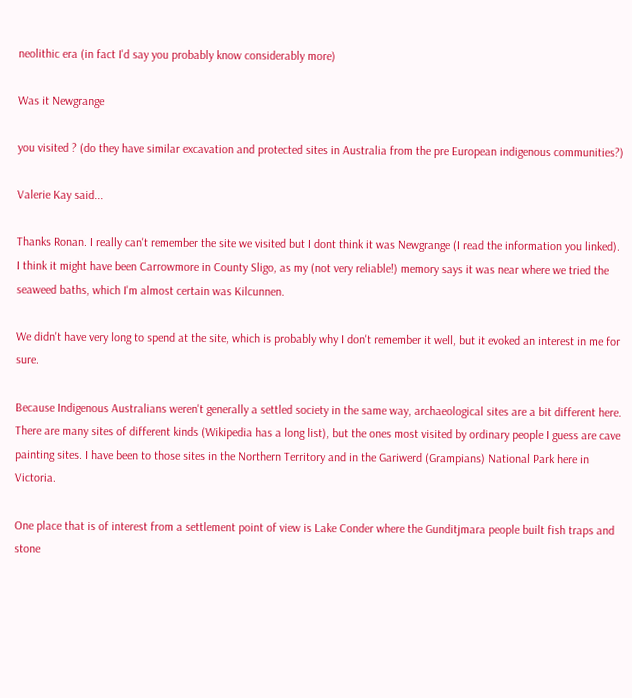neolithic era (in fact I'd say you probably know considerably more)

Was it Newgrange

you visited ? (do they have similar excavation and protected sites in Australia from the pre European indigenous communities?)

Valerie Kay said...

Thanks Ronan. I really can't remember the site we visited but I dont think it was Newgrange (I read the information you linked). I think it might have been Carrowmore in County Sligo, as my (not very reliable!) memory says it was near where we tried the seaweed baths, which I'm almost certain was Kilcunnen.

We didn't have very long to spend at the site, which is probably why I don't remember it well, but it evoked an interest in me for sure.

Because Indigenous Australians weren't generally a settled society in the same way, archaeological sites are a bit different here. There are many sites of different kinds (Wikipedia has a long list), but the ones most visited by ordinary people I guess are cave painting sites. I have been to those sites in the Northern Territory and in the Gariwerd (Grampians) National Park here in Victoria.

One place that is of interest from a settlement point of view is Lake Conder where the Gunditjmara people built fish traps and stone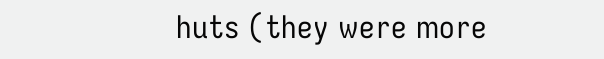huts (they were more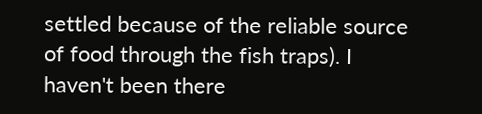settled because of the reliable source of food through the fish traps). I haven't been there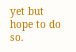yet but hope to do so.